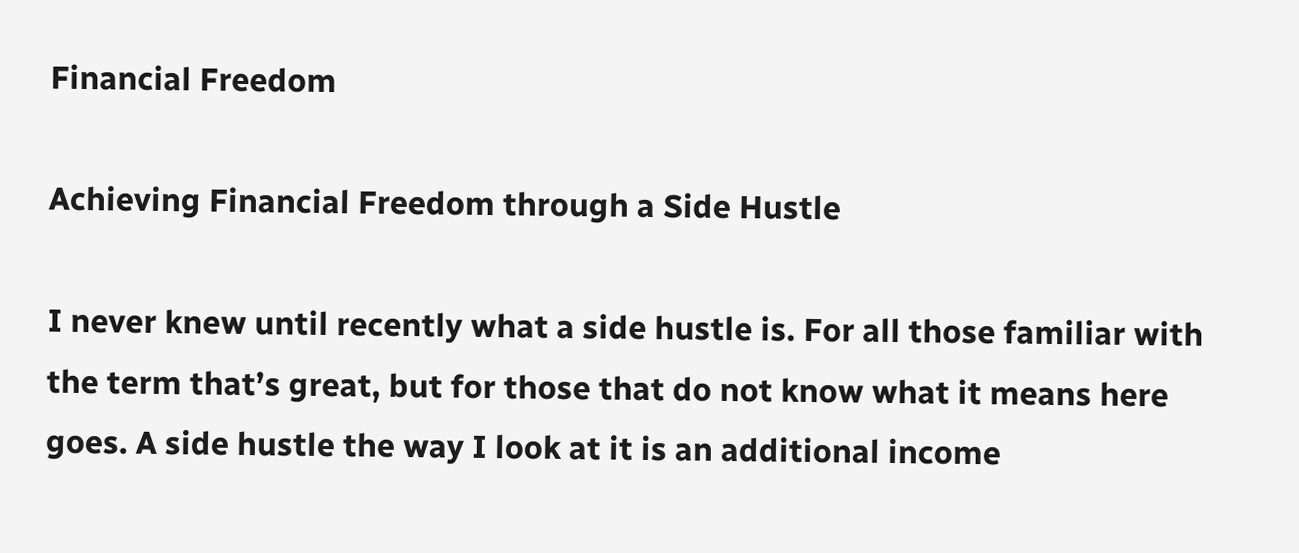Financial Freedom

Achieving Financial Freedom through a Side Hustle

I never knew until recently what a side hustle is. For all those familiar with the term that’s great, but for those that do not know what it means here goes. A side hustle the way I look at it is an additional income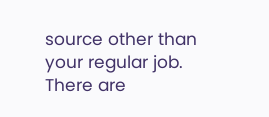source other than your regular job. There are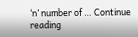‘n’ number of … Continue reading